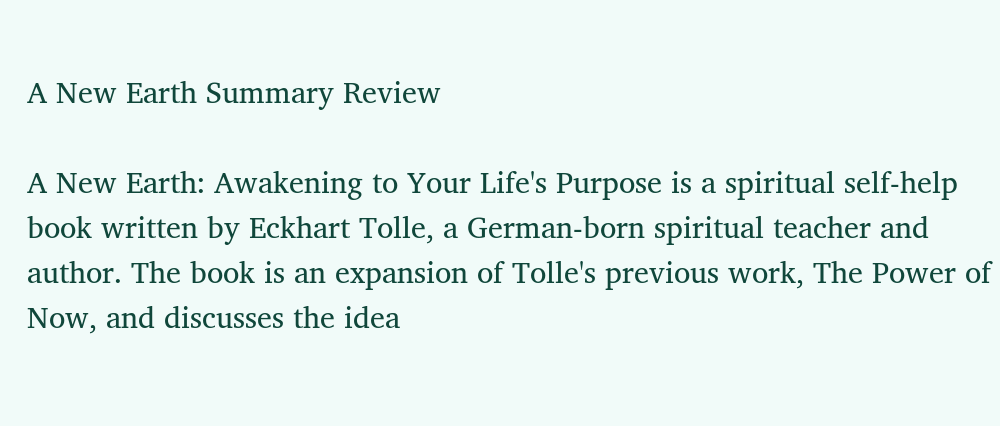A New Earth Summary Review

A New Earth: Awakening to Your Life's Purpose is a spiritual self-help book written by Eckhart Tolle, a German-born spiritual teacher and author. The book is an expansion of Tolle's previous work, The Power of Now, and discusses the idea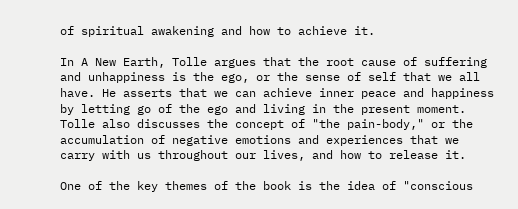of spiritual awakening and how to achieve it.

In A New Earth, Tolle argues that the root cause of suffering and unhappiness is the ego, or the sense of self that we all have. He asserts that we can achieve inner peace and happiness by letting go of the ego and living in the present moment. Tolle also discusses the concept of "the pain-body," or the accumulation of negative emotions and experiences that we carry with us throughout our lives, and how to release it.

One of the key themes of the book is the idea of "conscious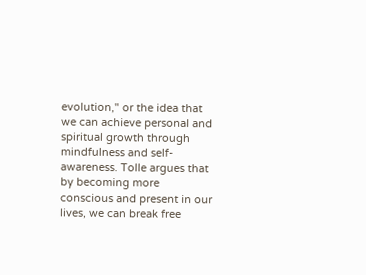evolution," or the idea that we can achieve personal and spiritual growth through mindfulness and self-awareness. Tolle argues that by becoming more conscious and present in our lives, we can break free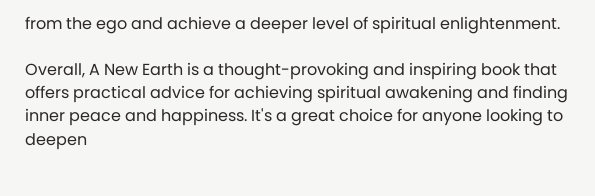from the ego and achieve a deeper level of spiritual enlightenment.

Overall, A New Earth is a thought-provoking and inspiring book that offers practical advice for achieving spiritual awakening and finding inner peace and happiness. It's a great choice for anyone looking to deepen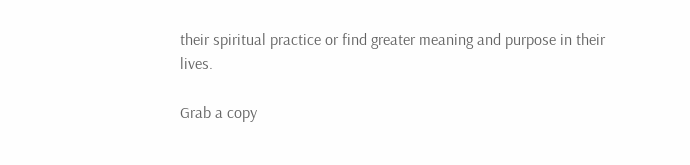their spiritual practice or find greater meaning and purpose in their lives.

Grab a copy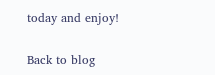today and enjoy!

Back to blog